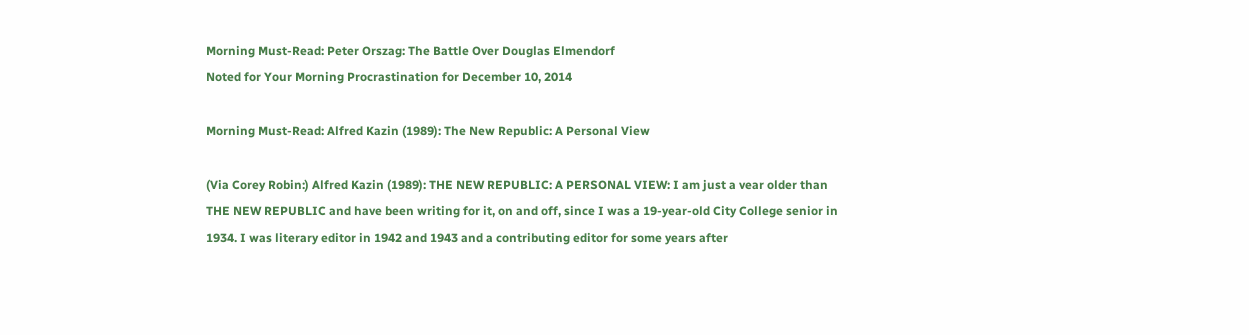Morning Must-Read: Peter Orszag: The Battle Over Douglas Elmendorf
Noted for Your Morning Procrastination for December 10, 2014

Morning Must-Read: Alfred Kazin (1989): The New Republic: A Personal View

(Via Corey Robin:) Alfred Kazin (1989): THE NEW REPUBLIC: A PERSONAL VIEW: I am just a vear older than THE NEW REPUBLIC and have been writing for it, on and off, since I was a 19-year-old City College senior in 1934. I was literary editor in 1942 and 1943 and a contributing editor for some years after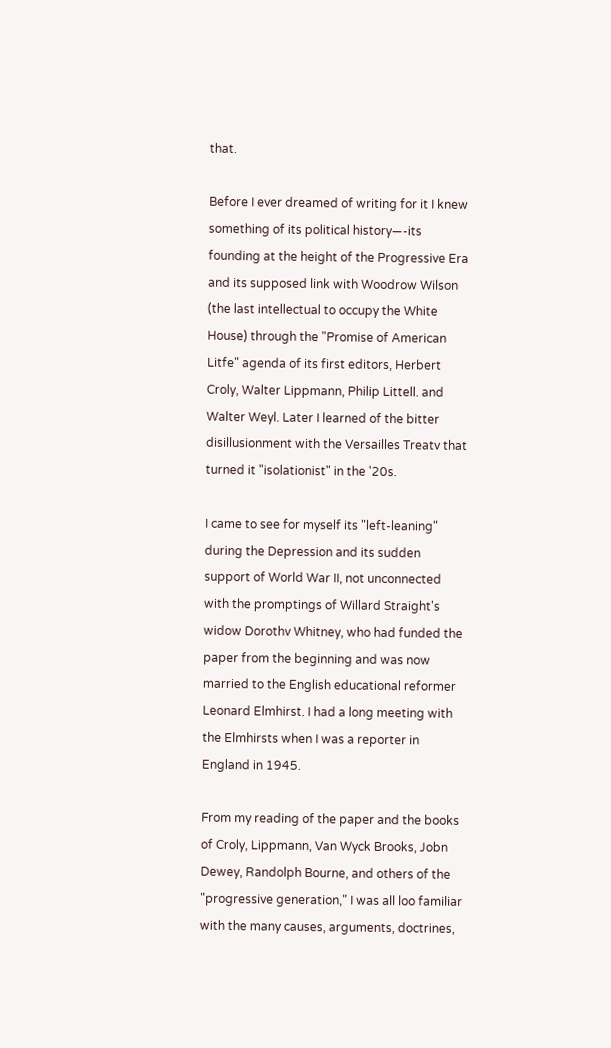that.

Before I ever dreamed of writing for it I knew something of its political history—-its founding at the height of the Progressive Era and its supposed link with Woodrow Wilson (the last intellectual to occupy the White House) through the "Promise of American Litfe" agenda of its first editors, Herbert Croly, Walter Lippmann, Philip Littell. and Walter Weyl. Later I learned of the bitter disillusionment with the Versailles Treatv that turned it "isolationist" in the '20s.

I came to see for myself its "left-leaning" during the Depression and its sudden support of World War II, not unconnected with the promptings of Willard Straight's widow Dorothv Whitney, who had funded the paper from the beginning and was now married to the English educational reformer Leonard Elmhirst. I had a long meeting with the Elmhirsts when I was a reporter in England in 1945.

From my reading of the paper and the books of Croly, Lippmann, Van Wyck Brooks, Jobn Dewey, Randolph Bourne, and others of the "progressive generation," I was all loo familiar with the many causes, arguments, doctrines,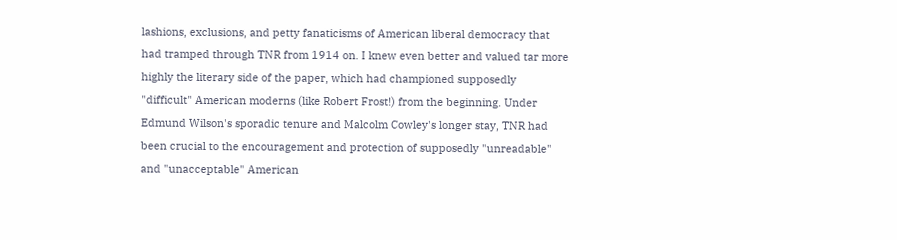lashions, exclusions, and petty fanaticisms of American liberal democracy that had tramped through TNR from 1914 on. I knew even better and valued tar more highly the literary side of the paper, which had championed supposedly "difficult" American moderns (like Robert Frost!) from the beginning. Under Edmund Wilson's sporadic tenure and Malcolm Cowley's longer stay, TNR had been crucial to the encouragement and protection of supposedly "unreadable" and "unacceptable" American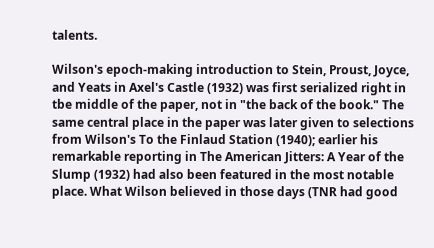talents.

Wilson's epoch-making introduction to Stein, Proust, Joyce, and Yeats in Axel's Castle (1932) was first serialized right in tbe middle of the paper, not in "the back of the book." The same central place in the paper was later given to selections from Wilson's To the Finlaud Station (1940); earlier his remarkable reporting in The American Jitters: A Year of the Slump (1932) had also been featured in the most notable place. What Wilson believed in those days (TNR had good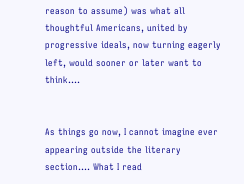reason to assume) was what all thoughtful Americans, united by progressive ideals, now turning eagerly left, would sooner or later want to think....


As things go now, I cannot imagine ever appearing outside the literary section.... What I read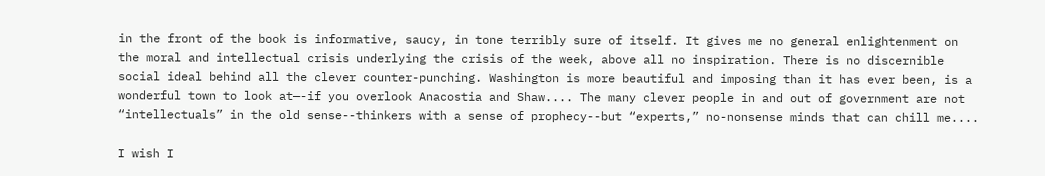in the front of the book is informative, saucy, in tone terribly sure of itself. It gives me no general enlightenment on the moral and intellectual crisis underlying the crisis of the week, above all no inspiration. There is no discernible social ideal behind all the clever counter-punching. Washington is more beautiful and imposing than it has ever been, is a wonderful town to look at—-if you overlook Anacostia and Shaw.... The many clever people in and out of government are not “intellectuals” in the old sense--thinkers with a sense of prophecy--but “experts,” no-nonsense minds that can chill me....

I wish I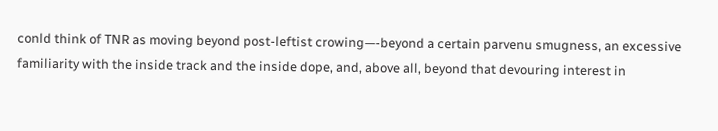conld think of TNR as moving beyond post-leftist crowing—-beyond a certain parvenu smugness, an excessive familiarity with the inside track and the inside dope, and, above all, beyond that devouring interest in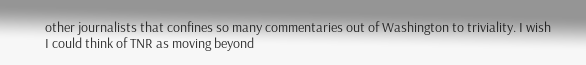other journalists that confines so many commentaries out of Washington to triviality. I wish I could think of TNR as moving beyond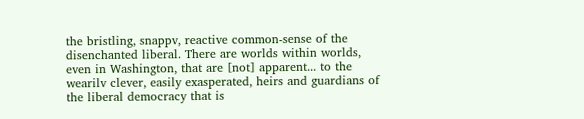the bristling, snappv, reactive common-sense of the disenchanted liberal. There are worlds within worlds, even in Washington, that are [not] apparent... to the wearilv clever, easily exasperated, heirs and guardians of the liberal democracy that is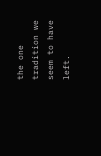the one tradition we seem to have left.